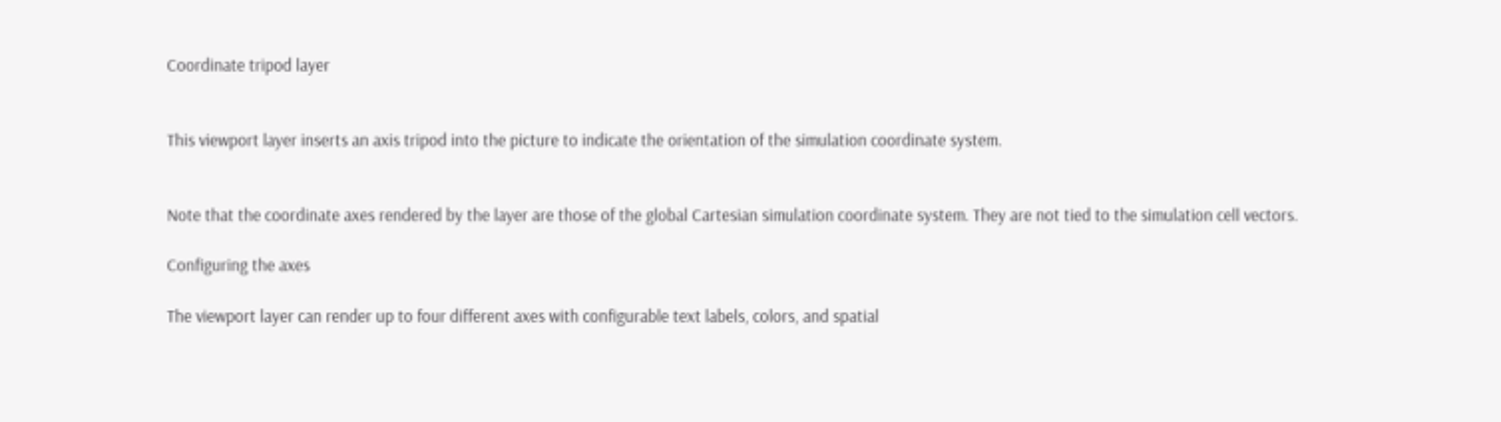Coordinate tripod layer


This viewport layer inserts an axis tripod into the picture to indicate the orientation of the simulation coordinate system.


Note that the coordinate axes rendered by the layer are those of the global Cartesian simulation coordinate system. They are not tied to the simulation cell vectors.

Configuring the axes

The viewport layer can render up to four different axes with configurable text labels, colors, and spatial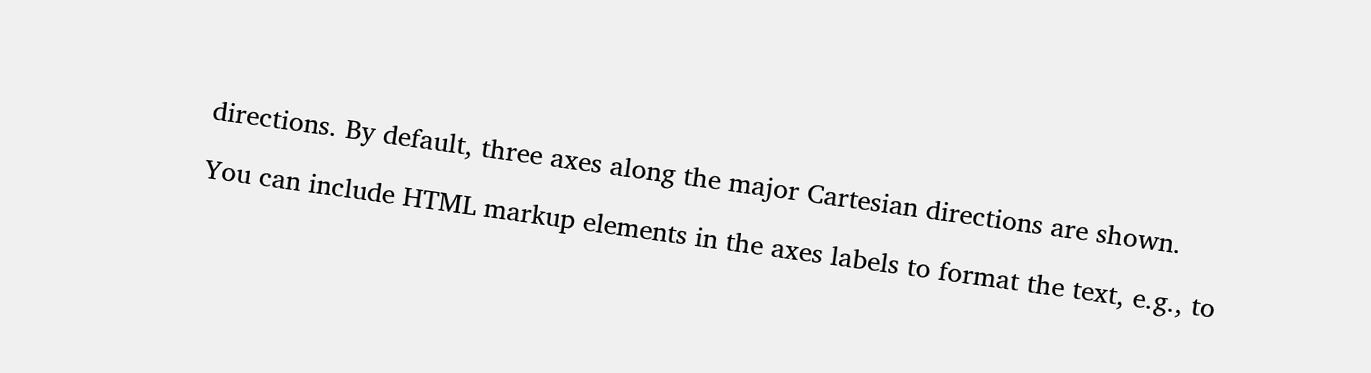directions. By default, three axes along the major Cartesian directions are shown.

You can include HTML markup elements in the axes labels to format the text, e.g., to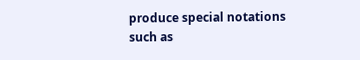produce special notations such as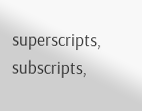superscripts, subscripts,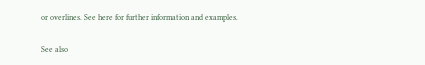or overlines. See here for further information and examples.

See also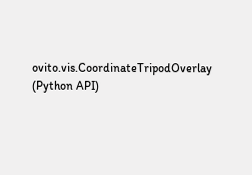ovito.vis.CoordinateTripodOverlay (Python API)